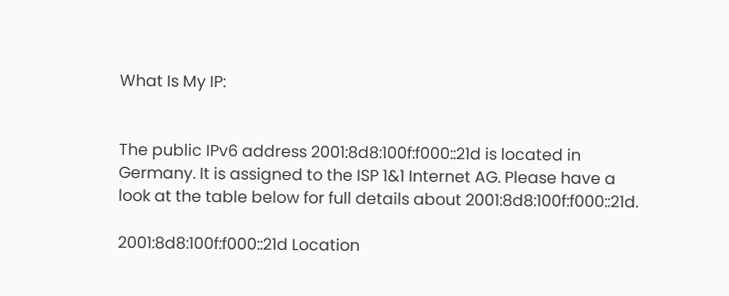What Is My IP:


The public IPv6 address 2001:8d8:100f:f000::21d is located in Germany. It is assigned to the ISP 1&1 Internet AG. Please have a look at the table below for full details about 2001:8d8:100f:f000::21d.

2001:8d8:100f:f000::21d Location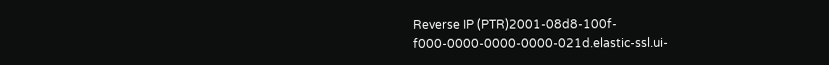Reverse IP (PTR)2001-08d8-100f-f000-0000-0000-0000-021d.elastic-ssl.ui-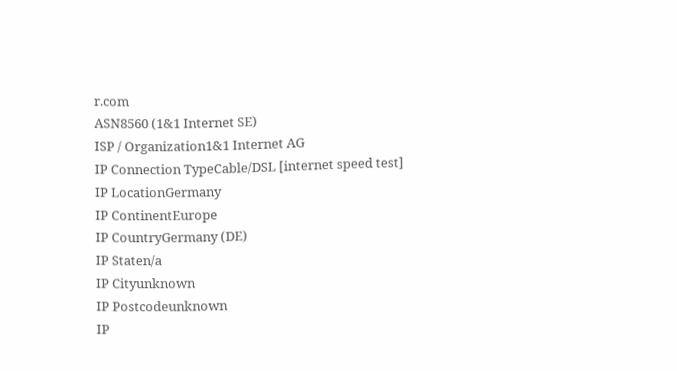r.com
ASN8560 (1&1 Internet SE)
ISP / Organization1&1 Internet AG
IP Connection TypeCable/DSL [internet speed test]
IP LocationGermany
IP ContinentEurope
IP CountryGermany (DE)
IP Staten/a
IP Cityunknown
IP Postcodeunknown
IP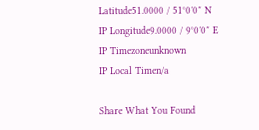Latitude51.0000 / 51°0′0″ N
IP Longitude9.0000 / 9°0′0″ E
IP Timezoneunknown
IP Local Timen/a

Share What You Found